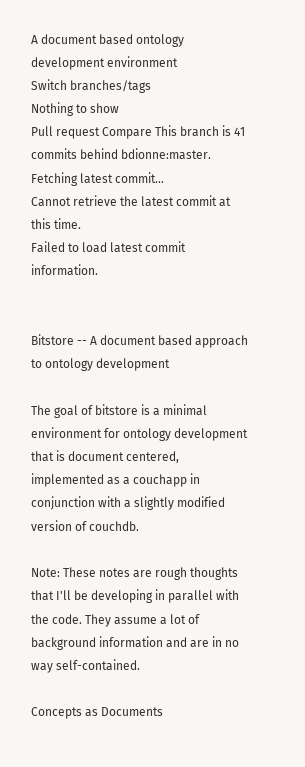A document based ontology development environment
Switch branches/tags
Nothing to show
Pull request Compare This branch is 41 commits behind bdionne:master.
Fetching latest commit…
Cannot retrieve the latest commit at this time.
Failed to load latest commit information.


Bitstore -- A document based approach to ontology development

The goal of bitstore is a minimal environment for ontology development that is document centered, implemented as a couchapp in conjunction with a slightly modified version of couchdb.

Note: These notes are rough thoughts that I'll be developing in parallel with the code. They assume a lot of background information and are in no way self-contained.

Concepts as Documents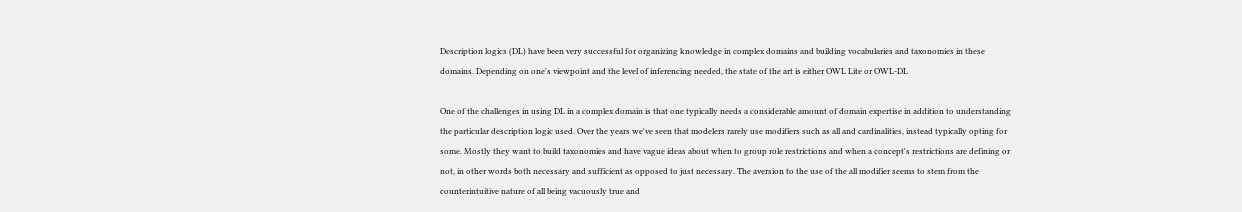Description logics (DL) have been very successful for organizing knowledge in complex domains and building vocabularies and taxonomies in these domains. Depending on one's viewpoint and the level of inferencing needed, the state of the art is either OWL Lite or OWL-DL

One of the challenges in using DL in a complex domain is that one typically needs a considerable amount of domain expertise in addition to understanding the particular description logic used. Over the years we've seen that modelers rarely use modifiers such as all and cardinalities, instead typically opting for some. Mostly they want to build taxonomies and have vague ideas about when to group role restrictions and when a concept's restrictions are defining or not, in other words both necessary and sufficient as opposed to just necessary. The aversion to the use of the all modifier seems to stem from the counterintuitive nature of all being vacuously true and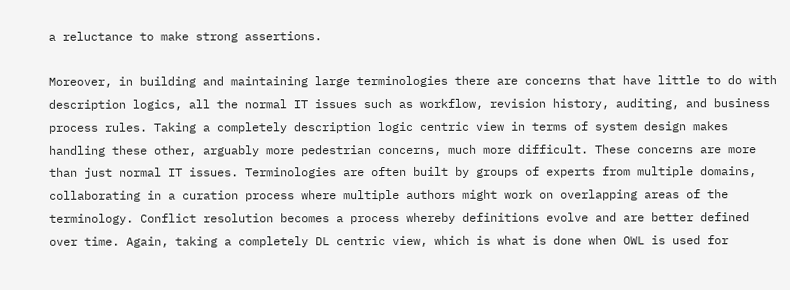a reluctance to make strong assertions.

Moreover, in building and maintaining large terminologies there are concerns that have little to do with description logics, all the normal IT issues such as workflow, revision history, auditing, and business process rules. Taking a completely description logic centric view in terms of system design makes handling these other, arguably more pedestrian concerns, much more difficult. These concerns are more than just normal IT issues. Terminologies are often built by groups of experts from multiple domains, collaborating in a curation process where multiple authors might work on overlapping areas of the terminology. Conflict resolution becomes a process whereby definitions evolve and are better defined over time. Again, taking a completely DL centric view, which is what is done when OWL is used for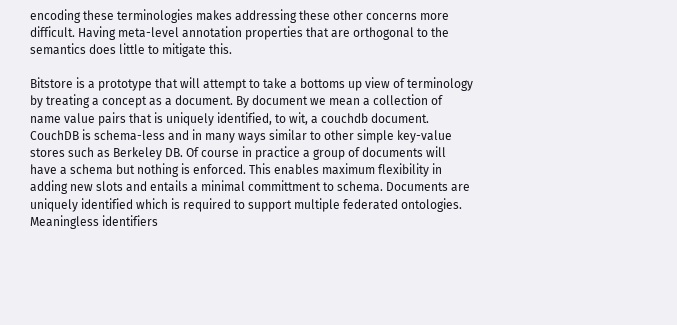encoding these terminologies makes addressing these other concerns more difficult. Having meta-level annotation properties that are orthogonal to the semantics does little to mitigate this.

Bitstore is a prototype that will attempt to take a bottoms up view of terminology by treating a concept as a document. By document we mean a collection of name value pairs that is uniquely identified, to wit, a couchdb document. CouchDB is schema-less and in many ways similar to other simple key-value stores such as Berkeley DB. Of course in practice a group of documents will have a schema but nothing is enforced. This enables maximum flexibility in adding new slots and entails a minimal committment to schema. Documents are uniquely identified which is required to support multiple federated ontologies. Meaningless identifiers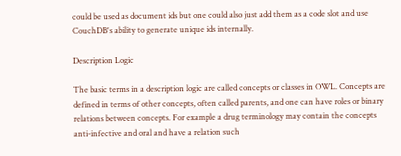could be used as document ids but one could also just add them as a code slot and use CouchDB's ability to generate unique ids internally.

Description Logic

The basic terms in a description logic are called concepts or classes in OWL. Concepts are defined in terms of other concepts, often called parents, and one can have roles or binary relations between concepts. For example a drug terminology may contain the concepts anti-infective and oral and have a relation such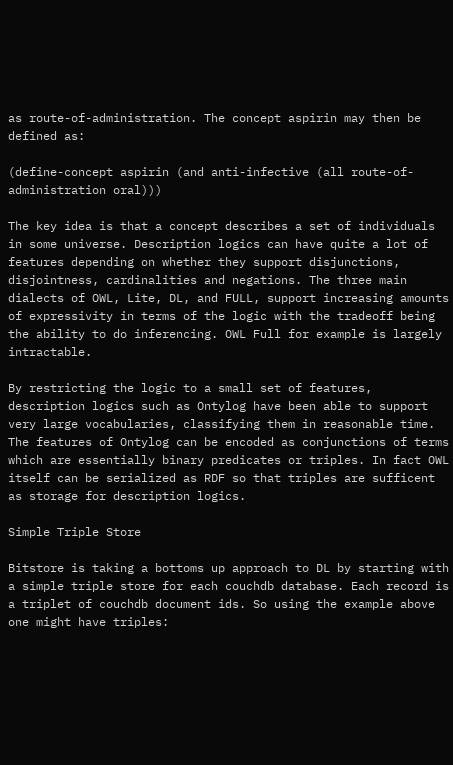as route-of-administration. The concept aspirin may then be defined as:

(define-concept aspirin (and anti-infective (all route-of-administration oral)))

The key idea is that a concept describes a set of individuals in some universe. Description logics can have quite a lot of features depending on whether they support disjunctions, disjointness, cardinalities and negations. The three main dialects of OWL, Lite, DL, and FULL, support increasing amounts of expressivity in terms of the logic with the tradeoff being the ability to do inferencing. OWL Full for example is largely intractable.

By restricting the logic to a small set of features, description logics such as Ontylog have been able to support very large vocabularies, classifying them in reasonable time. The features of Ontylog can be encoded as conjunctions of terms which are essentially binary predicates or triples. In fact OWL itself can be serialized as RDF so that triples are sufficent as storage for description logics.

Simple Triple Store

Bitstore is taking a bottoms up approach to DL by starting with a simple triple store for each couchdb database. Each record is a triplet of couchdb document ids. So using the example above one might have triples: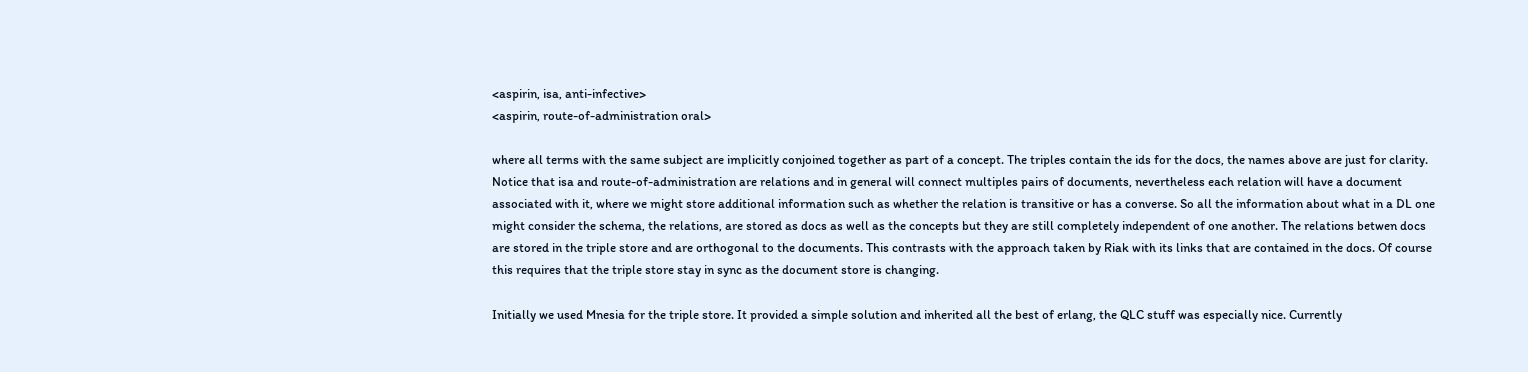<aspirin, isa, anti-infective>
<aspirin, route-of-administration oral>

where all terms with the same subject are implicitly conjoined together as part of a concept. The triples contain the ids for the docs, the names above are just for clarity. Notice that isa and route-of-administration are relations and in general will connect multiples pairs of documents, nevertheless each relation will have a document associated with it, where we might store additional information such as whether the relation is transitive or has a converse. So all the information about what in a DL one might consider the schema, the relations, are stored as docs as well as the concepts but they are still completely independent of one another. The relations betwen docs are stored in the triple store and are orthogonal to the documents. This contrasts with the approach taken by Riak with its links that are contained in the docs. Of course this requires that the triple store stay in sync as the document store is changing.

Initially we used Mnesia for the triple store. It provided a simple solution and inherited all the best of erlang, the QLC stuff was especially nice. Currently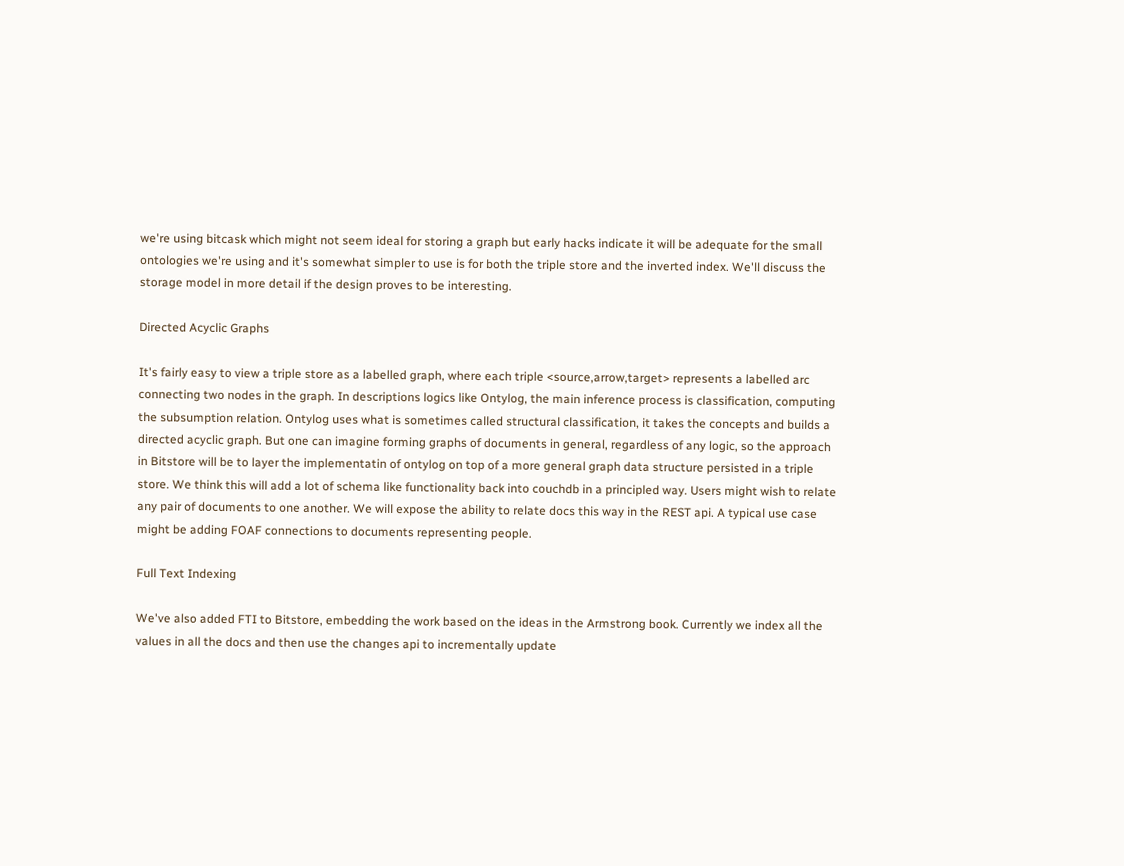we're using bitcask which might not seem ideal for storing a graph but early hacks indicate it will be adequate for the small ontologies we're using and it's somewhat simpler to use is for both the triple store and the inverted index. We'll discuss the storage model in more detail if the design proves to be interesting.

Directed Acyclic Graphs

It's fairly easy to view a triple store as a labelled graph, where each triple <source,arrow,target> represents a labelled arc connecting two nodes in the graph. In descriptions logics like Ontylog, the main inference process is classification, computing the subsumption relation. Ontylog uses what is sometimes called structural classification, it takes the concepts and builds a directed acyclic graph. But one can imagine forming graphs of documents in general, regardless of any logic, so the approach in Bitstore will be to layer the implementatin of ontylog on top of a more general graph data structure persisted in a triple store. We think this will add a lot of schema like functionality back into couchdb in a principled way. Users might wish to relate any pair of documents to one another. We will expose the ability to relate docs this way in the REST api. A typical use case might be adding FOAF connections to documents representing people.

Full Text Indexing

We've also added FTI to Bitstore, embedding the work based on the ideas in the Armstrong book. Currently we index all the values in all the docs and then use the changes api to incrementally update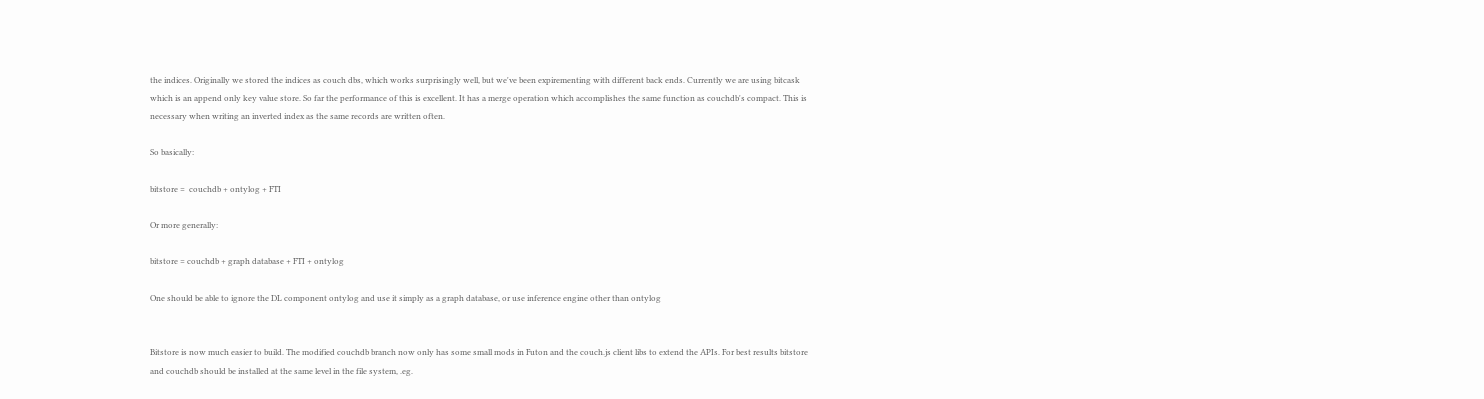the indices. Originally we stored the indices as couch dbs, which works surprisingly well, but we've been expirementing with different back ends. Currently we are using bitcask which is an append only key value store. So far the performance of this is excellent. It has a merge operation which accomplishes the same function as couchdb's compact. This is necessary when writing an inverted index as the same records are written often.

So basically:

bitstore =  couchdb + ontylog + FTI

Or more generally:

bitstore = couchdb + graph database + FTI + ontylog

One should be able to ignore the DL component ontylog and use it simply as a graph database, or use inference engine other than ontylog


Bitstore is now much easier to build. The modified couchdb branch now only has some small mods in Futon and the couch.js client libs to extend the APIs. For best results bitstore and couchdb should be installed at the same level in the file system, .eg.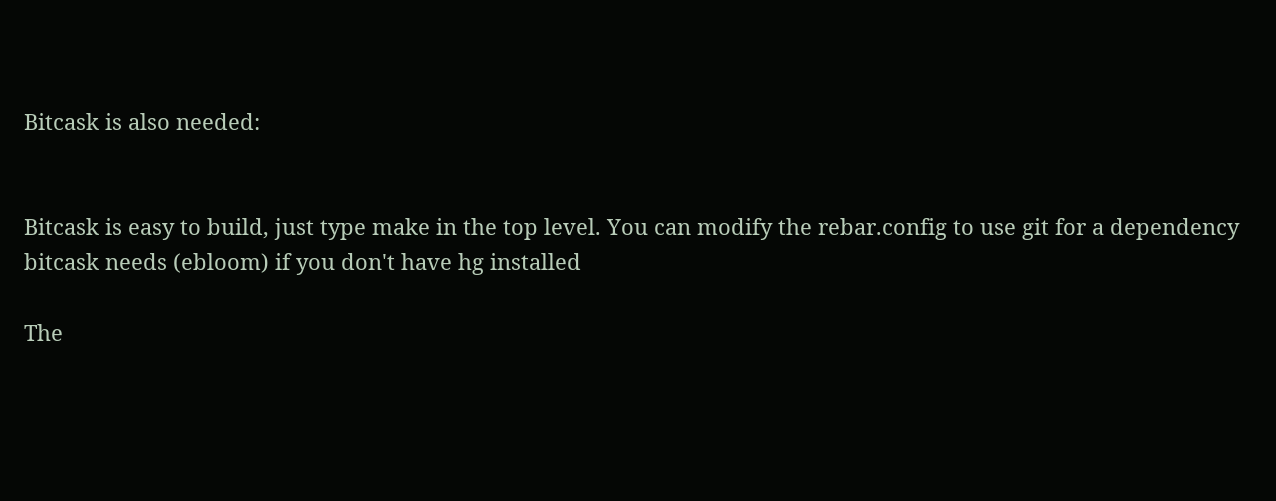Bitcask is also needed:


Bitcask is easy to build, just type make in the top level. You can modify the rebar.config to use git for a dependency bitcask needs (ebloom) if you don't have hg installed

The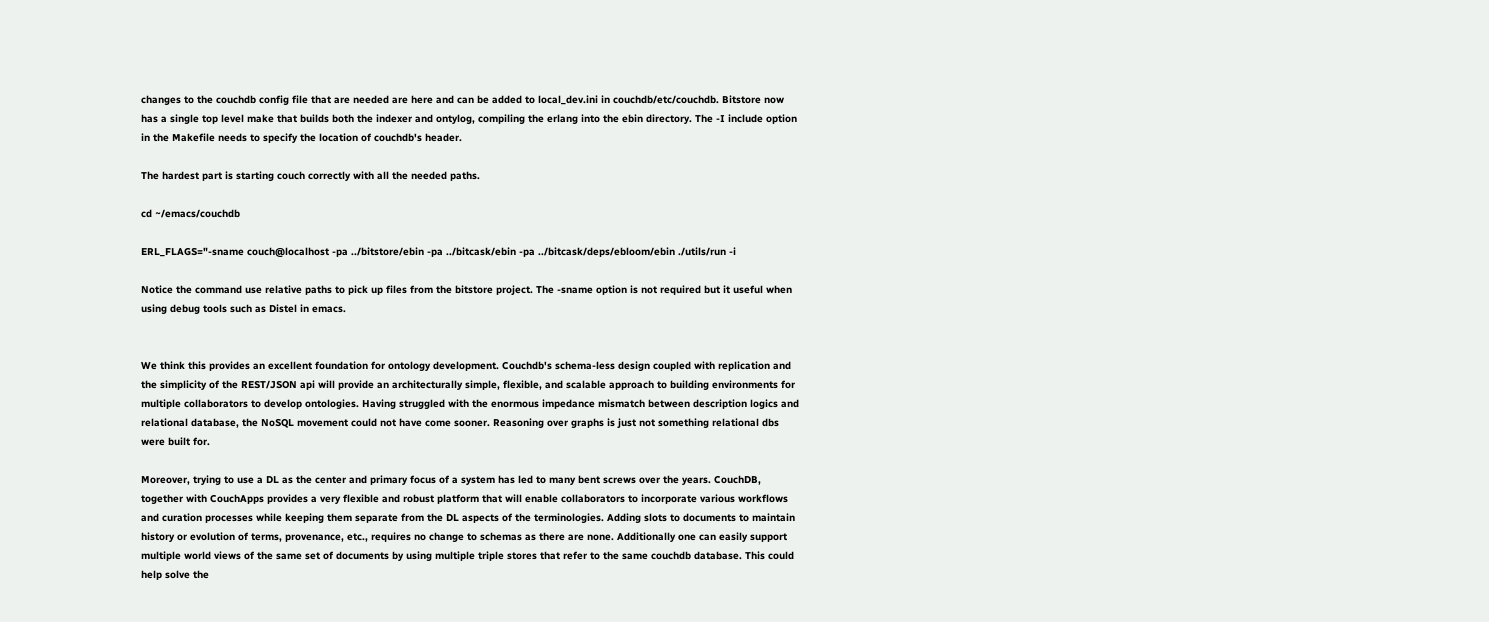changes to the couchdb config file that are needed are here and can be added to local_dev.ini in couchdb/etc/couchdb. Bitstore now has a single top level make that builds both the indexer and ontylog, compiling the erlang into the ebin directory. The -I include option in the Makefile needs to specify the location of couchdb's header.

The hardest part is starting couch correctly with all the needed paths.

cd ~/emacs/couchdb

ERL_FLAGS="-sname couch@localhost -pa ../bitstore/ebin -pa ../bitcask/ebin -pa ../bitcask/deps/ebloom/ebin ./utils/run -i

Notice the command use relative paths to pick up files from the bitstore project. The -sname option is not required but it useful when using debug tools such as Distel in emacs.


We think this provides an excellent foundation for ontology development. Couchdb's schema-less design coupled with replication and the simplicity of the REST/JSON api will provide an architecturally simple, flexible, and scalable approach to building environments for multiple collaborators to develop ontologies. Having struggled with the enormous impedance mismatch between description logics and relational database, the NoSQL movement could not have come sooner. Reasoning over graphs is just not something relational dbs were built for.

Moreover, trying to use a DL as the center and primary focus of a system has led to many bent screws over the years. CouchDB, together with CouchApps provides a very flexible and robust platform that will enable collaborators to incorporate various workflows and curation processes while keeping them separate from the DL aspects of the terminologies. Adding slots to documents to maintain history or evolution of terms, provenance, etc., requires no change to schemas as there are none. Additionally one can easily support multiple world views of the same set of documents by using multiple triple stores that refer to the same couchdb database. This could help solve the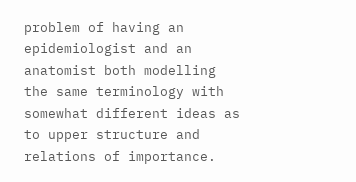problem of having an epidemiologist and an anatomist both modelling the same terminology with somewhat different ideas as to upper structure and relations of importance.